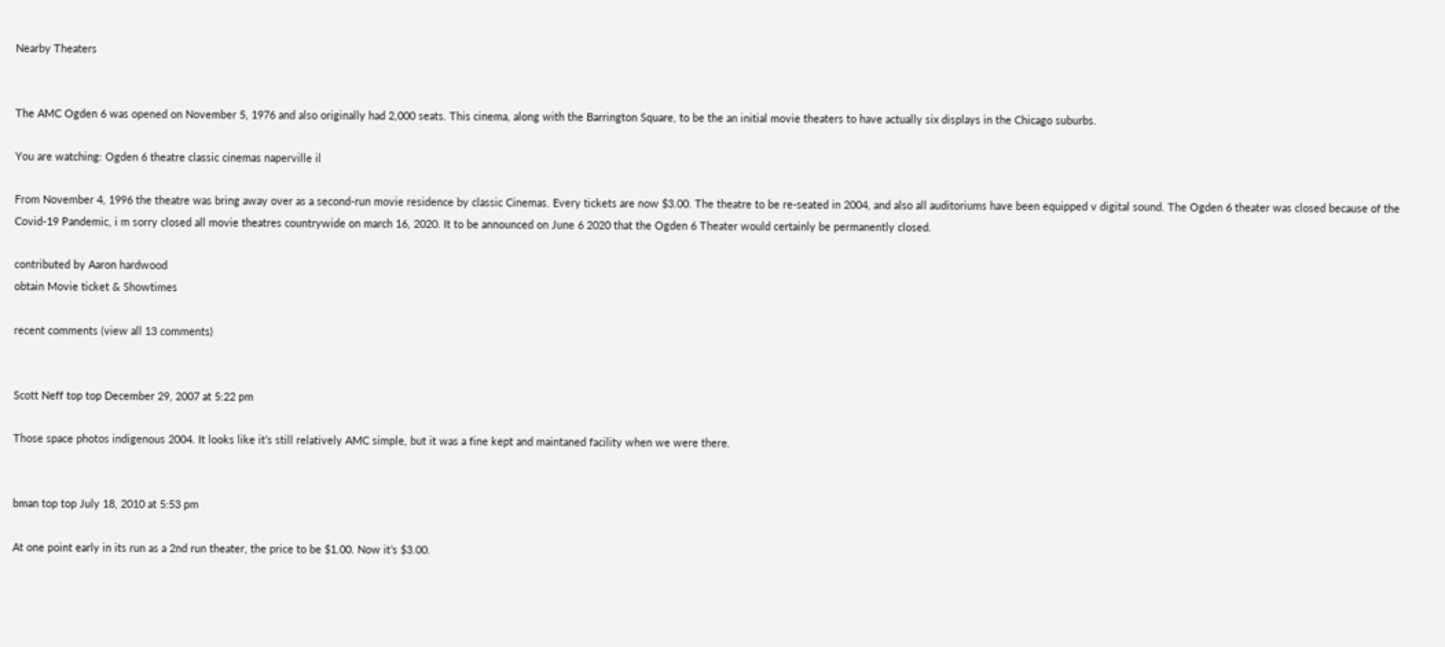Nearby Theaters


The AMC Ogden 6 was opened on November 5, 1976 and also originally had 2,000 seats. This cinema, along with the Barrington Square, to be the an initial movie theaters to have actually six displays in the Chicago suburbs.

You are watching: Ogden 6 theatre classic cinemas naperville il

From November 4, 1996 the theatre was bring away over as a second-run movie residence by classic Cinemas. Every tickets are now $3.00. The theatre to be re-seated in 2004, and also all auditoriums have been equipped v digital sound. The Ogden 6 theater was closed because of the Covid-19 Pandemic, i m sorry closed all movie theatres countrywide on march 16, 2020. It to be announced on June 6 2020 that the Ogden 6 Theater would certainly be permanently closed.

contributed by Aaron hardwood
obtain Movie ticket & Showtimes

recent comments (view all 13 comments)


Scott Neff top top December 29, 2007 at 5:22 pm

Those space photos indigenous 2004. It looks like it’s still relatively AMC simple, but it was a fine kept and maintaned facility when we were there.


bman top top July 18, 2010 at 5:53 pm

At one point early in its run as a 2nd run theater, the price to be $1.00. Now it’s $3.00.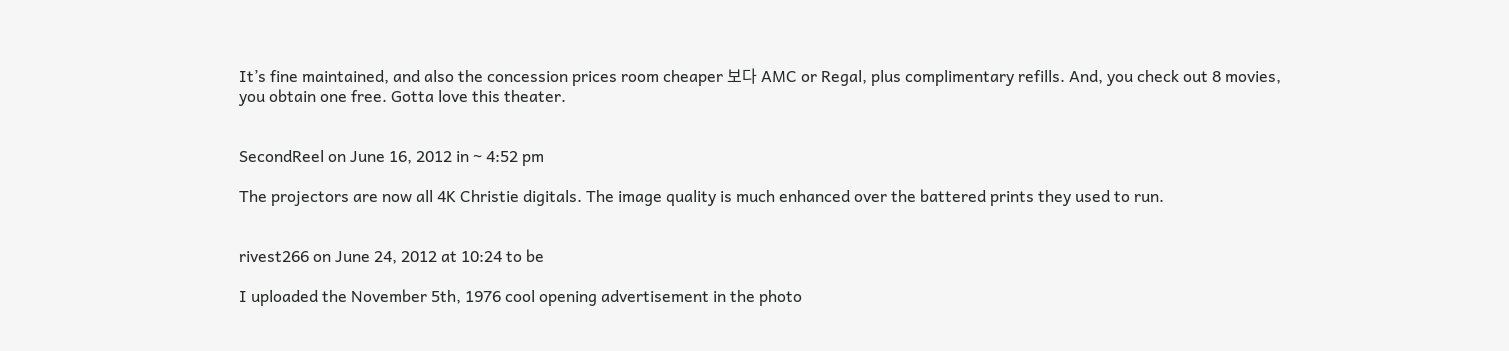It’s fine maintained, and also the concession prices room cheaper 보다 AMC or Regal, plus complimentary refills. And, you check out 8 movies, you obtain one free. Gotta love this theater.


SecondReel on June 16, 2012 in ~ 4:52 pm

The projectors are now all 4K Christie digitals. The image quality is much enhanced over the battered prints they used to run.


rivest266 on June 24, 2012 at 10:24 to be

I uploaded the November 5th, 1976 cool opening advertisement in the photo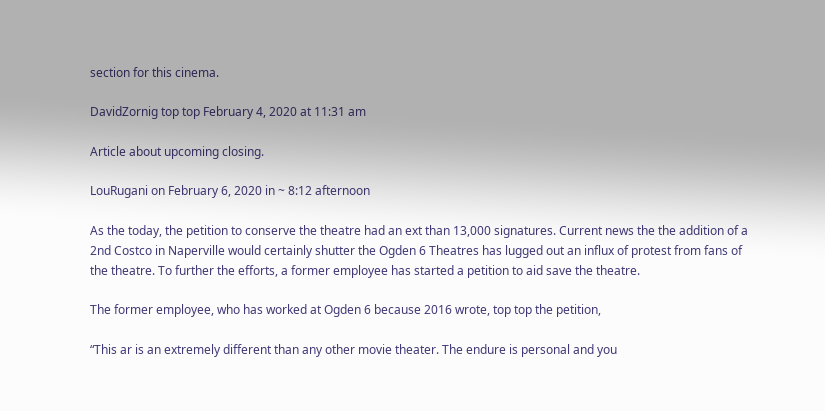section for this cinema.

DavidZornig top top February 4, 2020 at 11:31 am

Article about upcoming closing.

LouRugani on February 6, 2020 in ~ 8:12 afternoon

As the today, the petition to conserve the theatre had an ext than 13,000 signatures. Current news the the addition of a 2nd Costco in Naperville would certainly shutter the Ogden 6 Theatres has lugged out an influx of protest from fans of the theatre. To further the efforts, a former employee has started a petition to aid save the theatre.

The former employee, who has worked at Ogden 6 because 2016 wrote, top top the petition,

“This ar is an extremely different than any other movie theater. The endure is personal and you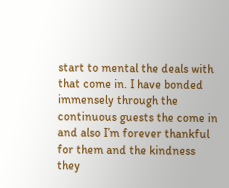start to mental the deals with that come in. I have bonded immensely through the continuous guests the come in and also I’m forever thankful for them and the kindness they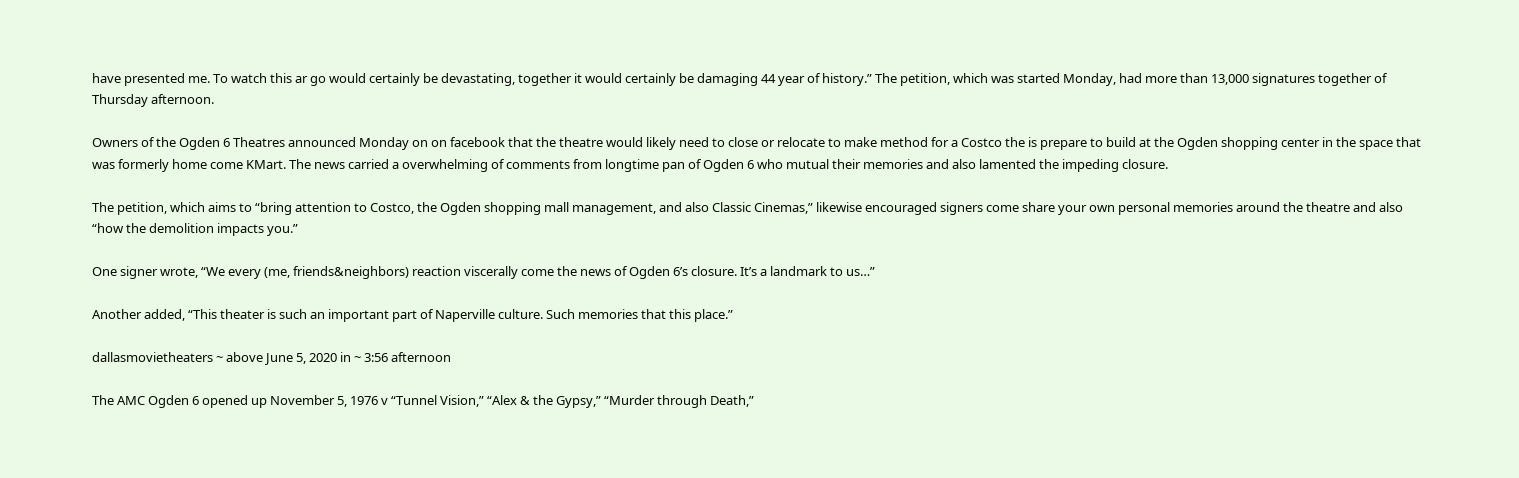have presented me. To watch this ar go would certainly be devastating, together it would certainly be damaging 44 year of history.” The petition, which was started Monday, had more than 13,000 signatures together of Thursday afternoon.

Owners of the Ogden 6 Theatres announced Monday on on facebook that the theatre would likely need to close or relocate to make method for a Costco the is prepare to build at the Ogden shopping center in the space that was formerly home come KMart. The news carried a overwhelming of comments from longtime pan of Ogden 6 who mutual their memories and also lamented the impeding closure.

The petition, which aims to “bring attention to Costco, the Ogden shopping mall management, and also Classic Cinemas,” likewise encouraged signers come share your own personal memories around the theatre and also “how the demolition impacts you.”

One signer wrote, “We every (me, friends&neighbors) reaction viscerally come the news of Ogden 6’s closure. It’s a landmark to us…”

Another added, “This theater is such an important part of Naperville culture. Such memories that this place.”

dallasmovietheaters ~ above June 5, 2020 in ~ 3:56 afternoon

The AMC Ogden 6 opened up November 5, 1976 v “Tunnel Vision,” “Alex & the Gypsy,” “Murder through Death,”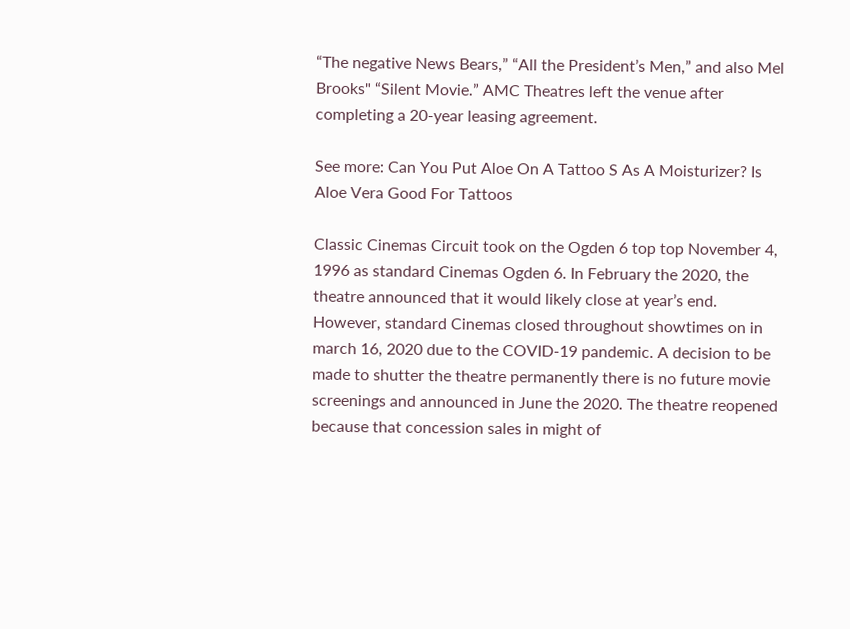“The negative News Bears,” “All the President’s Men,” and also Mel Brooks" “Silent Movie.” AMC Theatres left the venue after completing a 20-year leasing agreement.

See more: Can You Put Aloe On A Tattoo S As A Moisturizer? Is Aloe Vera Good For Tattoos

Classic Cinemas Circuit took on the Ogden 6 top top November 4, 1996 as standard Cinemas Ogden 6. In February the 2020, the theatre announced that it would likely close at year’s end. However, standard Cinemas closed throughout showtimes on in march 16, 2020 due to the COVID-19 pandemic. A decision to be made to shutter the theatre permanently there is no future movie screenings and announced in June the 2020. The theatre reopened because that concession sales in might of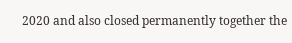2020 and also closed permanently together the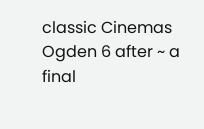classic Cinemas Ogden 6 after ~ a final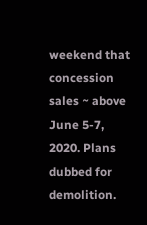weekend that concession sales ~ above June 5-7, 2020. Plans dubbed for demolition.